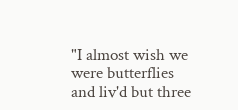"I almost wish we were butterflies and liv'd but three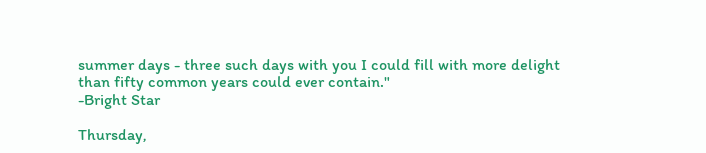summer days - three such days with you I could fill with more delight than fifty common years could ever contain."
-Bright Star

Thursday,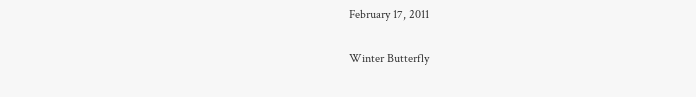February 17, 2011

Winter Butterfly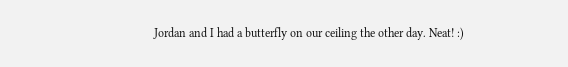Jordan and I had a butterfly on our ceiling the other day. Neat! :)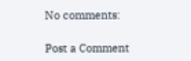No comments:

Post a Comment